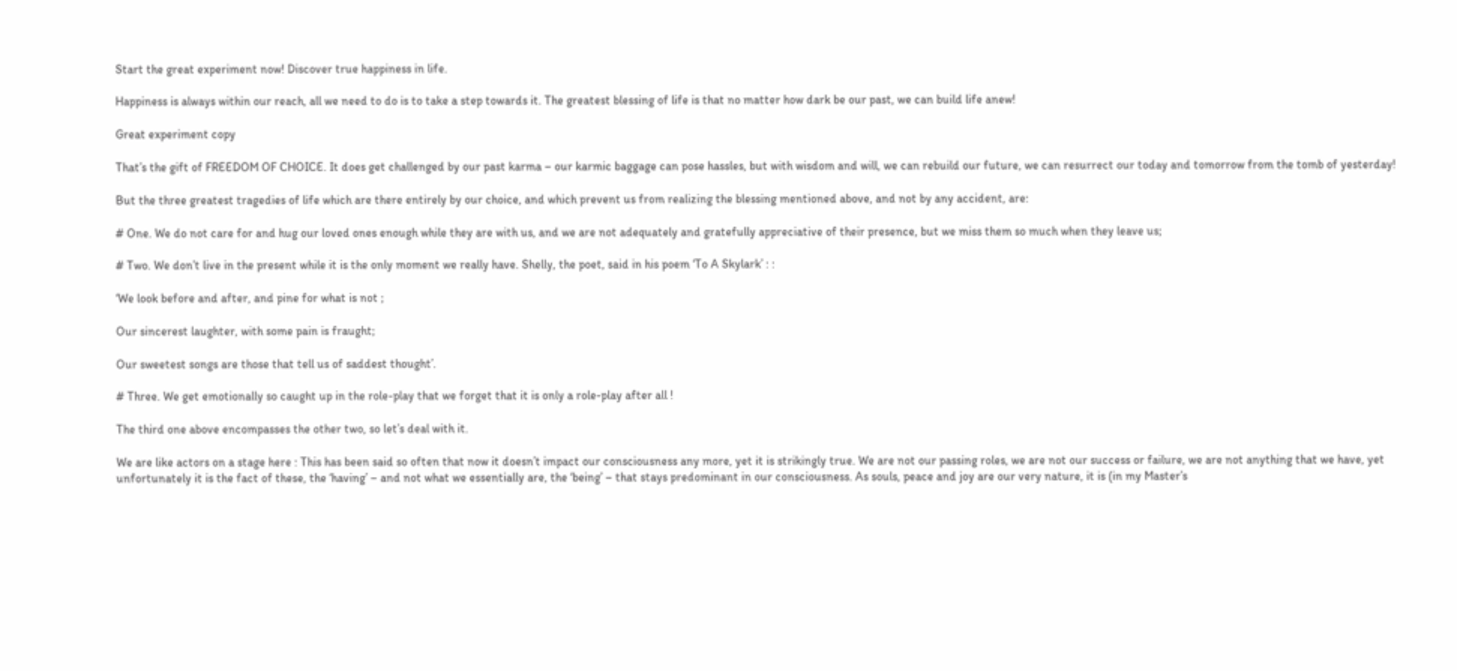Start the great experiment now! Discover true happiness in life.

Happiness is always within our reach, all we need to do is to take a step towards it. The greatest blessing of life is that no matter how dark be our past, we can build life anew!

Great experiment copy

That’s the gift of FREEDOM OF CHOICE. It does get challenged by our past karma – our karmic baggage can pose hassles, but with wisdom and will, we can rebuild our future, we can resurrect our today and tomorrow from the tomb of yesterday!

But the three greatest tragedies of life which are there entirely by our choice, and which prevent us from realizing the blessing mentioned above, and not by any accident, are:

# One. We do not care for and hug our loved ones enough while they are with us, and we are not adequately and gratefully appreciative of their presence, but we miss them so much when they leave us;

# Two. We don’t live in the present while it is the only moment we really have. Shelly, the poet, said in his poem ‘To A Skylark’ : :

‘We look before and after, and pine for what is not ;

Our sincerest laughter, with some pain is fraught;

Our sweetest songs are those that tell us of saddest thought’.

# Three. We get emotionally so caught up in the role-play that we forget that it is only a role-play after all !

The third one above encompasses the other two, so let’s deal with it.

We are like actors on a stage here : This has been said so often that now it doesn’t impact our consciousness any more, yet it is strikingly true. We are not our passing roles, we are not our success or failure, we are not anything that we have, yet unfortunately it is the fact of these, the ‘having’ – and not what we essentially are, the ‘being’ – that stays predominant in our consciousness. As souls, peace and joy are our very nature, it is (in my Master’s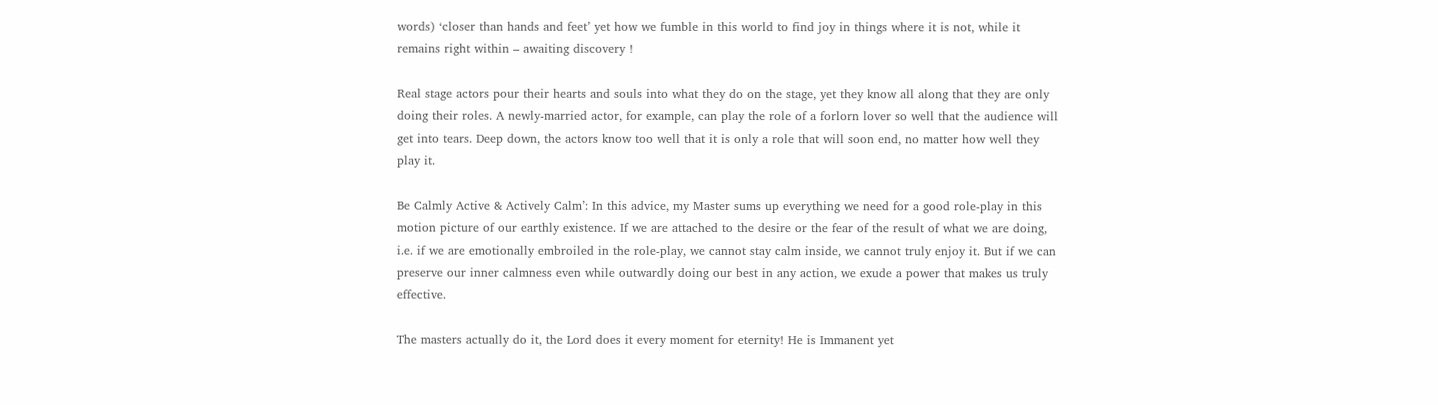words) ‘closer than hands and feet’ yet how we fumble in this world to find joy in things where it is not, while it remains right within – awaiting discovery !

Real stage actors pour their hearts and souls into what they do on the stage, yet they know all along that they are only doing their roles. A newly-married actor, for example, can play the role of a forlorn lover so well that the audience will get into tears. Deep down, the actors know too well that it is only a role that will soon end, no matter how well they play it.

Be Calmly Active & Actively Calm’: In this advice, my Master sums up everything we need for a good role-play in this motion picture of our earthly existence. If we are attached to the desire or the fear of the result of what we are doing, i.e. if we are emotionally embroiled in the role-play, we cannot stay calm inside, we cannot truly enjoy it. But if we can preserve our inner calmness even while outwardly doing our best in any action, we exude a power that makes us truly effective.

The masters actually do it, the Lord does it every moment for eternity! He is Immanent yet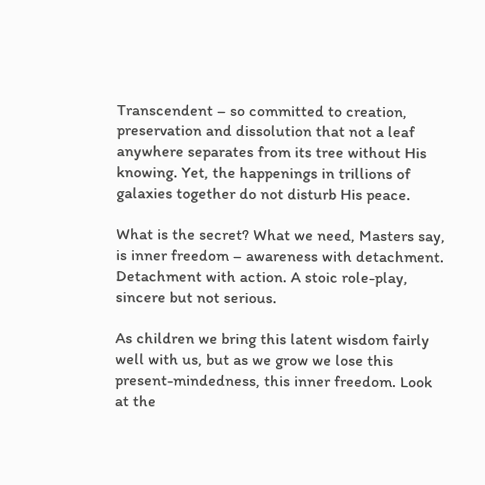Transcendent – so committed to creation, preservation and dissolution that not a leaf anywhere separates from its tree without His knowing. Yet, the happenings in trillions of galaxies together do not disturb His peace.

What is the secret? What we need, Masters say, is inner freedom – awareness with detachment. Detachment with action. A stoic role-play, sincere but not serious.

As children we bring this latent wisdom fairly well with us, but as we grow we lose this present-mindedness, this inner freedom. Look at the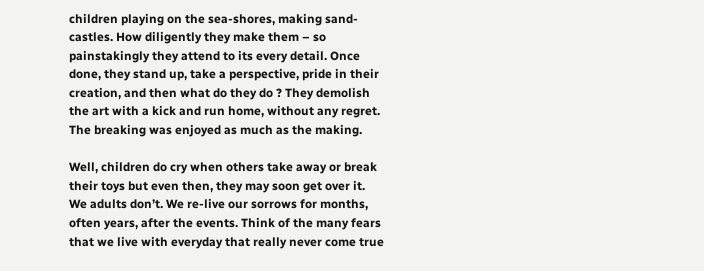children playing on the sea-shores, making sand-castles. How diligently they make them – so painstakingly they attend to its every detail. Once done, they stand up, take a perspective, pride in their creation, and then what do they do ? They demolish the art with a kick and run home, without any regret. The breaking was enjoyed as much as the making.

Well, children do cry when others take away or break their toys but even then, they may soon get over it. We adults don’t. We re-live our sorrows for months, often years, after the events. Think of the many fears that we live with everyday that really never come true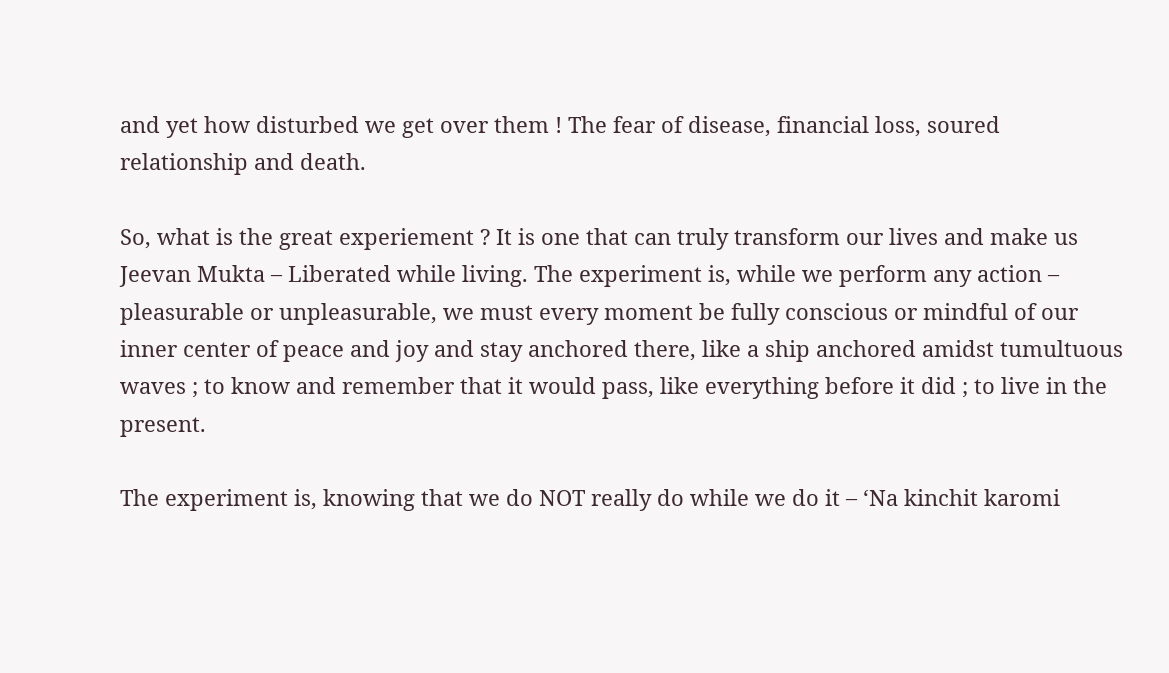and yet how disturbed we get over them ! The fear of disease, financial loss, soured relationship and death.

So, what is the great experiement ? It is one that can truly transform our lives and make us Jeevan Mukta – Liberated while living. The experiment is, while we perform any action – pleasurable or unpleasurable, we must every moment be fully conscious or mindful of our inner center of peace and joy and stay anchored there, like a ship anchored amidst tumultuous waves ; to know and remember that it would pass, like everything before it did ; to live in the present.

The experiment is, knowing that we do NOT really do while we do it – ‘Na kinchit karomi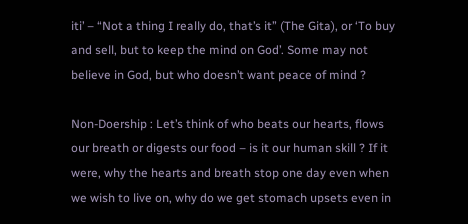iti’ – “Not a thing I really do, that’s it” (The Gita), or ‘To buy and sell, but to keep the mind on God’. Some may not believe in God, but who doesn’t want peace of mind ?

Non-Doership : Let’s think of who beats our hearts, flows our breath or digests our food – is it our human skill ? If it were, why the hearts and breath stop one day even when we wish to live on, why do we get stomach upsets even in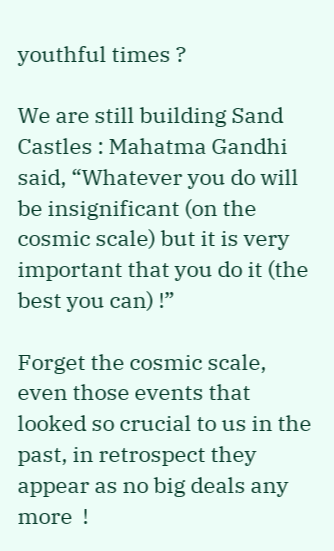youthful times ?

We are still building Sand Castles : Mahatma Gandhi said, “Whatever you do will be insignificant (on the cosmic scale) but it is very important that you do it (the best you can) !”

Forget the cosmic scale, even those events that looked so crucial to us in the past, in retrospect they appear as no big deals any more  !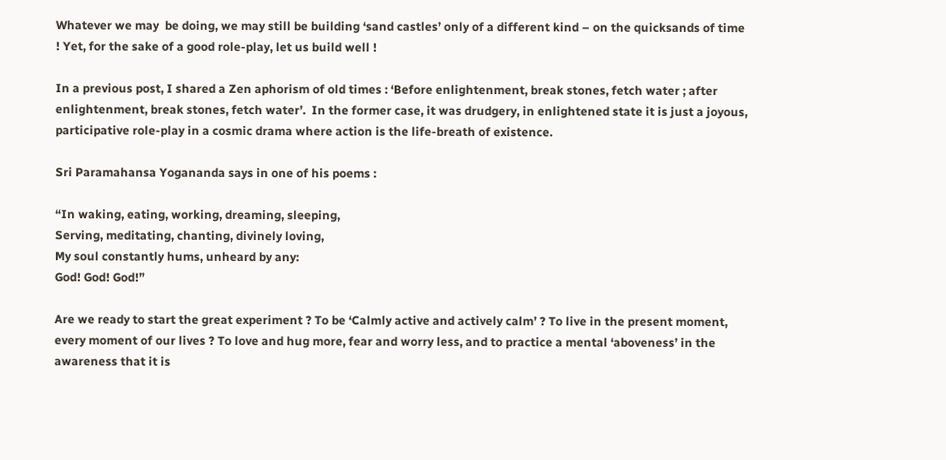Whatever we may  be doing, we may still be building ‘sand castles’ only of a different kind – on the quicksands of time ! Yet, for the sake of a good role-play, let us build well !

In a previous post, I shared a Zen aphorism of old times : ‘Before enlightenment, break stones, fetch water ; after enlightenment, break stones, fetch water’.  In the former case, it was drudgery, in enlightened state it is just a joyous, participative role-play in a cosmic drama where action is the life-breath of existence.

Sri Paramahansa Yogananda says in one of his poems :

“In waking, eating, working, dreaming, sleeping,
Serving, meditating, chanting, divinely loving,
My soul constantly hums, unheard by any:
God! God! God!”

Are we ready to start the great experiment ? To be ‘Calmly active and actively calm’ ? To live in the present moment, every moment of our lives ? To love and hug more, fear and worry less, and to practice a mental ‘aboveness’ in the awareness that it is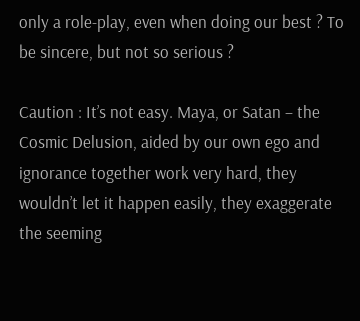only a role-play, even when doing our best ? To be sincere, but not so serious ?

Caution : It’s not easy. Maya, or Satan – the Cosmic Delusion, aided by our own ego and ignorance together work very hard, they wouldn’t let it happen easily, they exaggerate the seeming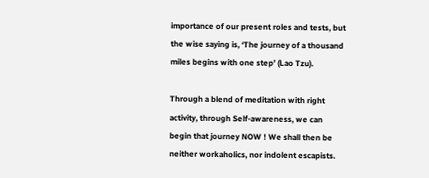importance of our present roles and tests, but the wise saying is, ‘The journey of a thousand miles begins with one step’ (Lao Tzu).

Through a blend of meditation with right activity, through Self-awareness, we can begin that journey NOW ! We shall then be neither workaholics, nor indolent escapists.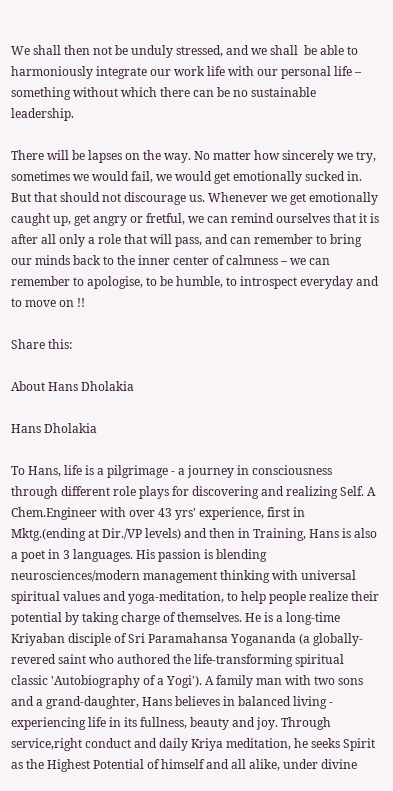We shall then not be unduly stressed, and we shall  be able to harmoniously integrate our work life with our personal life – something without which there can be no sustainable leadership.

There will be lapses on the way. No matter how sincerely we try, sometimes we would fail, we would get emotionally sucked in. But that should not discourage us. Whenever we get emotionally caught up, get angry or fretful, we can remind ourselves that it is after all only a role that will pass, and can remember to bring our minds back to the inner center of calmness – we can remember to apologise, to be humble, to introspect everyday and to move on !!

Share this:

About Hans Dholakia

Hans Dholakia

To Hans, life is a pilgrimage - a journey in consciousness through different role plays for discovering and realizing Self. A Chem.Engineer with over 43 yrs' experience, first in Mktg.(ending at Dir./VP levels) and then in Training, Hans is also a poet in 3 languages. His passion is blending neurosciences/modern management thinking with universal spiritual values and yoga-meditation, to help people realize their potential by taking charge of themselves. He is a long-time Kriyaban disciple of Sri Paramahansa Yogananda (a globally-revered saint who authored the life-transforming spiritual classic 'Autobiography of a Yogi'). A family man with two sons and a grand-daughter, Hans believes in balanced living - experiencing life in its fullness, beauty and joy. Through service,right conduct and daily Kriya meditation, he seeks Spirit as the Highest Potential of himself and all alike, under divine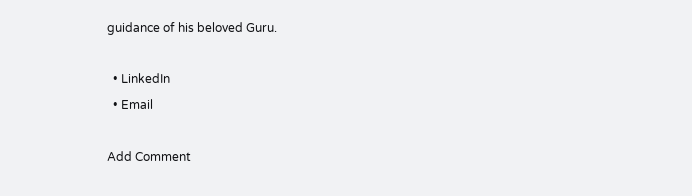guidance of his beloved Guru.

  • LinkedIn
  • Email

Add Comment